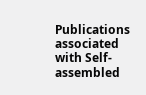Publications associated with Self-assembled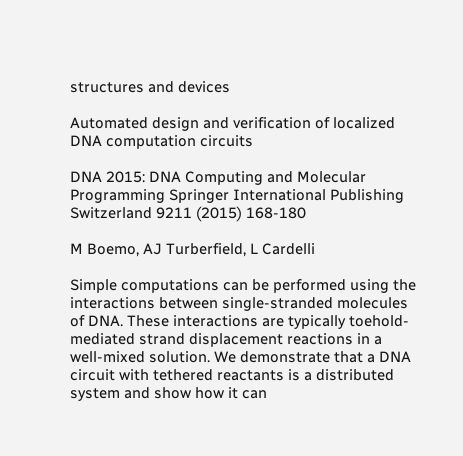structures and devices

Automated design and verification of localized DNA computation circuits

DNA 2015: DNA Computing and Molecular Programming Springer International Publishing Switzerland 9211 (2015) 168-180

M Boemo, AJ Turberfield, L Cardelli

Simple computations can be performed using the interactions between single-stranded molecules of DNA. These interactions are typically toehold-mediated strand displacement reactions in a well-mixed solution. We demonstrate that a DNA circuit with tethered reactants is a distributed system and show how it can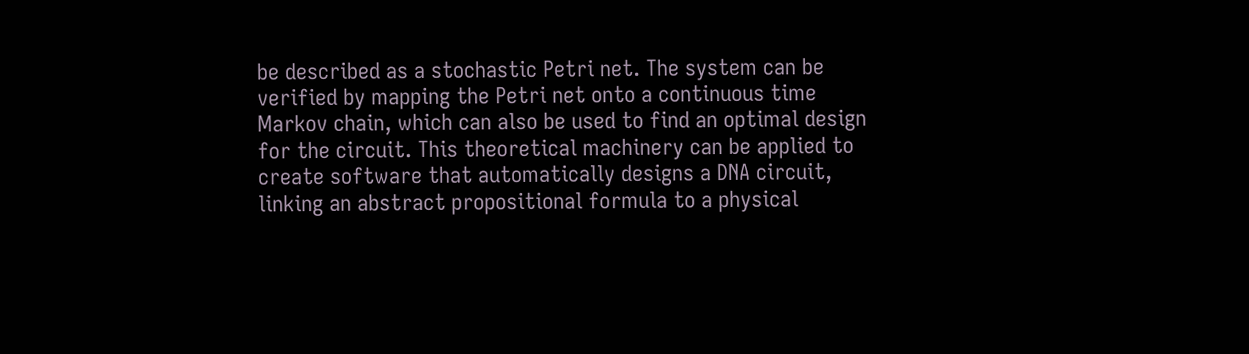be described as a stochastic Petri net. The system can be verified by mapping the Petri net onto a continuous time Markov chain, which can also be used to find an optimal design for the circuit. This theoretical machinery can be applied to create software that automatically designs a DNA circuit, linking an abstract propositional formula to a physical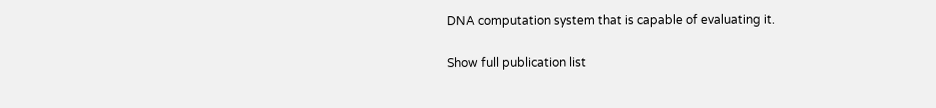DNA computation system that is capable of evaluating it.

Show full publication list